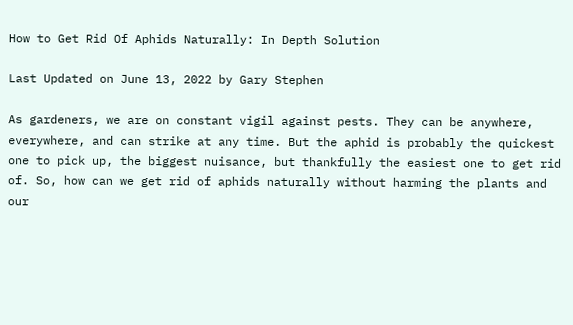How to Get Rid Of Aphids Naturally: In Depth Solution

Last Updated on June 13, 2022 by Gary Stephen

As gardeners, we are on constant vigil against pests. They can be anywhere, everywhere, and can strike at any time. But the aphid is probably the quickest one to pick up, the biggest nuisance, but thankfully the easiest one to get rid of. So, how can we get rid of aphids naturally without harming the plants and our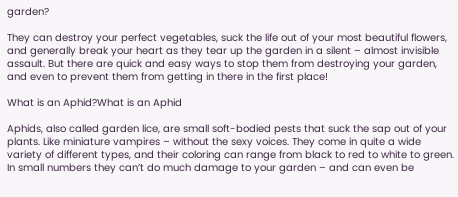garden?

They can destroy your perfect vegetables, suck the life out of your most beautiful flowers, and generally break your heart as they tear up the garden in a silent – almost invisible assault. But there are quick and easy ways to stop them from destroying your garden, and even to prevent them from getting in there in the first place!

What is an Aphid?What is an Aphid

Aphids, also called garden lice, are small soft-bodied pests that suck the sap out of your plants. Like miniature vampires – without the sexy voices. They come in quite a wide variety of different types, and their coloring can range from black to red to white to green. In small numbers they can’t do much damage to your garden – and can even be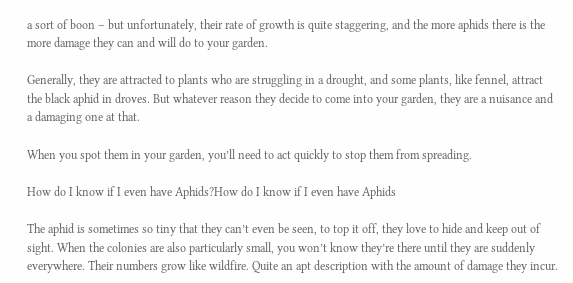a sort of boon – but unfortunately, their rate of growth is quite staggering, and the more aphids there is the more damage they can and will do to your garden.

Generally, they are attracted to plants who are struggling in a drought, and some plants, like fennel, attract the black aphid in droves. But whatever reason they decide to come into your garden, they are a nuisance and a damaging one at that.

When you spot them in your garden, you’ll need to act quickly to stop them from spreading.

How do I know if I even have Aphids?How do I know if I even have Aphids

The aphid is sometimes so tiny that they can’t even be seen, to top it off, they love to hide and keep out of sight. When the colonies are also particularly small, you won’t know they’re there until they are suddenly everywhere. Their numbers grow like wildfire. Quite an apt description with the amount of damage they incur.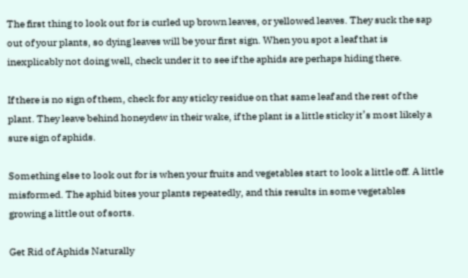The first thing to look out for is curled up brown leaves, or yellowed leaves. They suck the sap out of your plants, so dying leaves will be your first sign. When you spot a leaf that is inexplicably not doing well, check under it to see if the aphids are perhaps hiding there.

If there is no sign of them, check for any sticky residue on that same leaf and the rest of the plant. They leave behind honeydew in their wake, if the plant is a little sticky it’s most likely a sure sign of aphids.

Something else to look out for is when your fruits and vegetables start to look a little off. A little misformed. The aphid bites your plants repeatedly, and this results in some vegetables growing a little out of sorts.

Get Rid of Aphids Naturally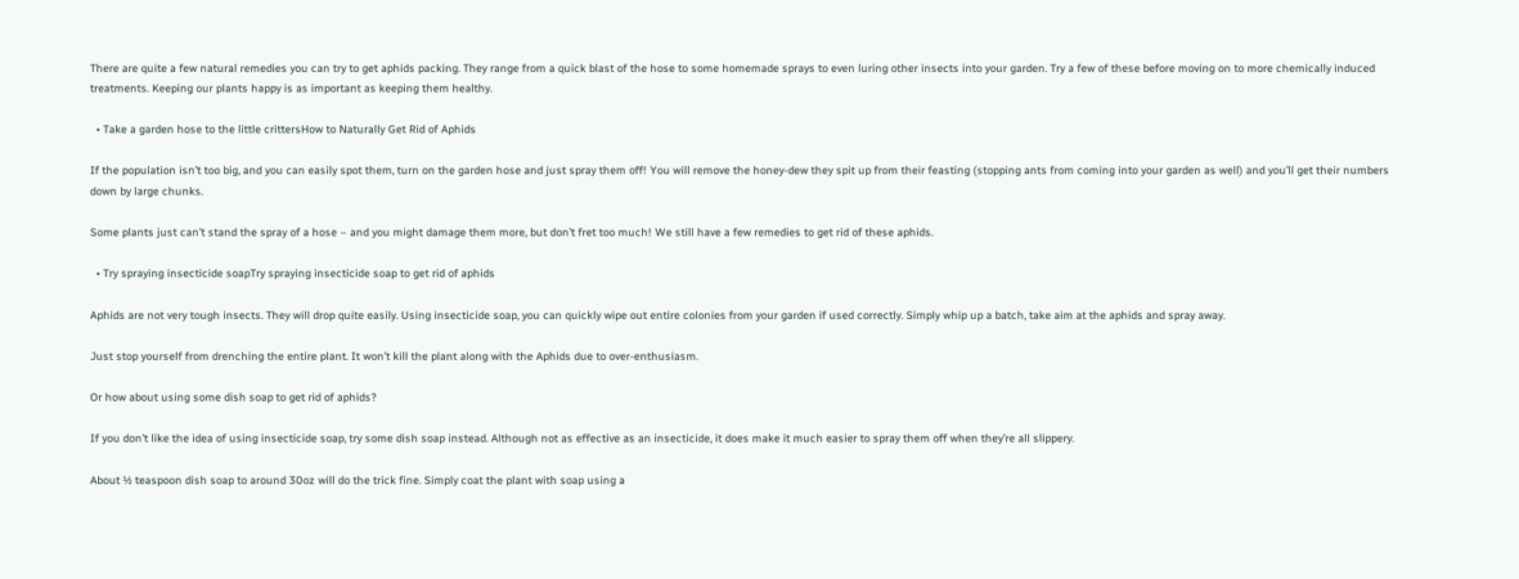There are quite a few natural remedies you can try to get aphids packing. They range from a quick blast of the hose to some homemade sprays to even luring other insects into your garden. Try a few of these before moving on to more chemically induced treatments. Keeping our plants happy is as important as keeping them healthy.

  • Take a garden hose to the little crittersHow to Naturally Get Rid of Aphids

If the population isn’t too big, and you can easily spot them, turn on the garden hose and just spray them off! You will remove the honey-dew they spit up from their feasting (stopping ants from coming into your garden as well) and you’ll get their numbers down by large chunks.

Some plants just can’t stand the spray of a hose – and you might damage them more, but don’t fret too much! We still have a few remedies to get rid of these aphids.

  • Try spraying insecticide soapTry spraying insecticide soap to get rid of aphids

Aphids are not very tough insects. They will drop quite easily. Using insecticide soap, you can quickly wipe out entire colonies from your garden if used correctly. Simply whip up a batch, take aim at the aphids and spray away.

Just stop yourself from drenching the entire plant. It won’t kill the plant along with the Aphids due to over-enthusiasm.

Or how about using some dish soap to get rid of aphids?

If you don’t like the idea of using insecticide soap, try some dish soap instead. Although not as effective as an insecticide, it does make it much easier to spray them off when they’re all slippery.

About ½ teaspoon dish soap to around 30oz will do the trick fine. Simply coat the plant with soap using a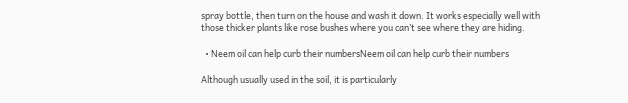spray bottle, then turn on the house and wash it down. It works especially well with those thicker plants like rose bushes where you can’t see where they are hiding.

  • Neem oil can help curb their numbersNeem oil can help curb their numbers

Although usually used in the soil, it is particularly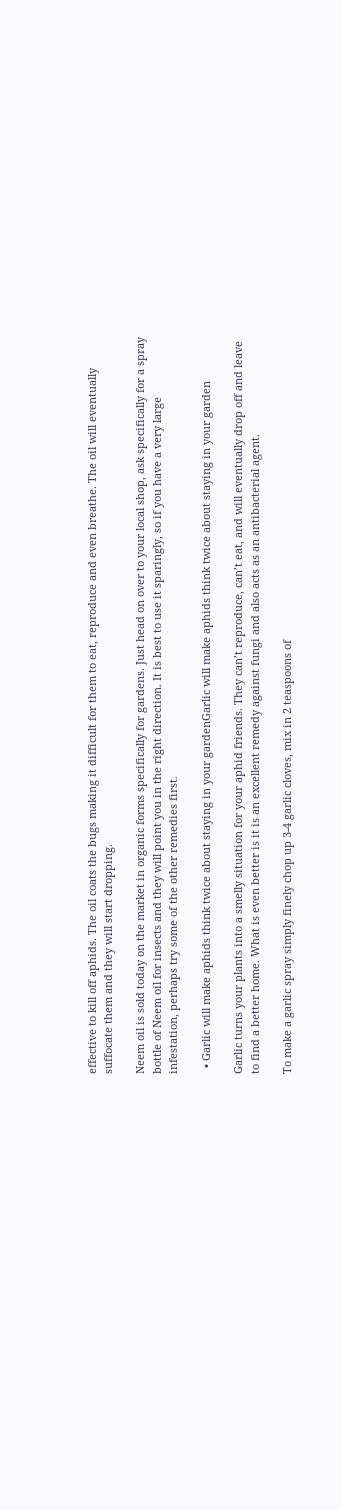effective to kill off aphids. The oil coats the bugs making it difficult for them to eat, reproduce and even breathe. The oil will eventually suffocate them and they will start dropping.

Neem oil is sold today on the market in organic forms specifically for gardens. Just head on over to your local shop, ask specifically for a spray bottle of Neem oil for insects and they will point you in the right direction. It is best to use it sparingly, so if you have a very large infestation, perhaps try some of the other remedies first.

  • Garlic will make aphids think twice about staying in your gardenGarlic will make aphids think twice about staying in your garden

Garlic turns your plants into a smelly situation for your aphid friends. They can’t reproduce, can’t eat, and will eventually drop off and leave to find a better home. What is even better is it is an excellent remedy against fungi and also acts as an antibacterial agent.

To make a garlic spray simply finely chop up 3-4 garlic cloves, mix in 2 teaspoons of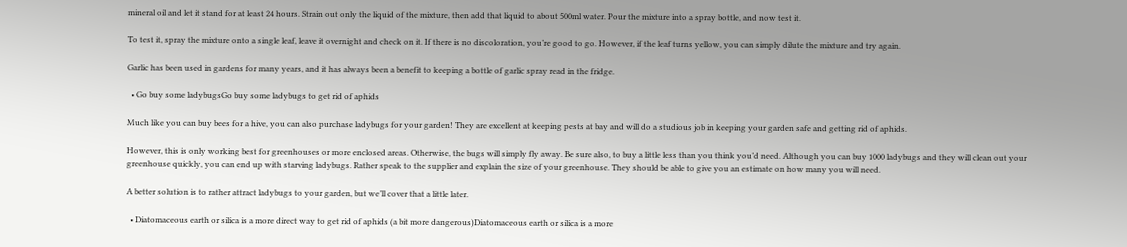mineral oil and let it stand for at least 24 hours. Strain out only the liquid of the mixture, then add that liquid to about 500ml water. Pour the mixture into a spray bottle, and now test it.

To test it, spray the mixture onto a single leaf, leave it overnight and check on it. If there is no discoloration, you’re good to go. However, if the leaf turns yellow, you can simply dilute the mixture and try again.

Garlic has been used in gardens for many years, and it has always been a benefit to keeping a bottle of garlic spray read in the fridge.

  • Go buy some ladybugsGo buy some ladybugs to get rid of aphids

Much like you can buy bees for a hive, you can also purchase ladybugs for your garden! They are excellent at keeping pests at bay and will do a studious job in keeping your garden safe and getting rid of aphids.

However, this is only working best for greenhouses or more enclosed areas. Otherwise, the bugs will simply fly away. Be sure also, to buy a little less than you think you’d need. Although you can buy 1000 ladybugs and they will clean out your greenhouse quickly, you can end up with starving ladybugs. Rather speak to the supplier and explain the size of your greenhouse. They should be able to give you an estimate on how many you will need.

A better solution is to rather attract ladybugs to your garden, but we’ll cover that a little later.

  • Diatomaceous earth or silica is a more direct way to get rid of aphids (a bit more dangerous)Diatomaceous earth or silica is a more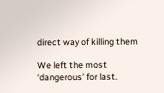direct way of killing them

We left the most ‘dangerous’ for last.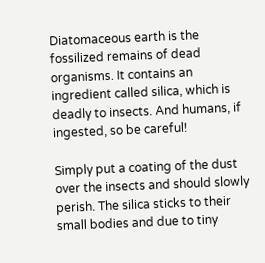Diatomaceous earth is the fossilized remains of dead organisms. It contains an ingredient called silica, which is deadly to insects. And humans, if ingested, so be careful!

Simply put a coating of the dust over the insects and should slowly perish. The silica sticks to their small bodies and due to tiny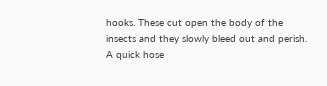hooks. These cut open the body of the insects and they slowly bleed out and perish. A quick hose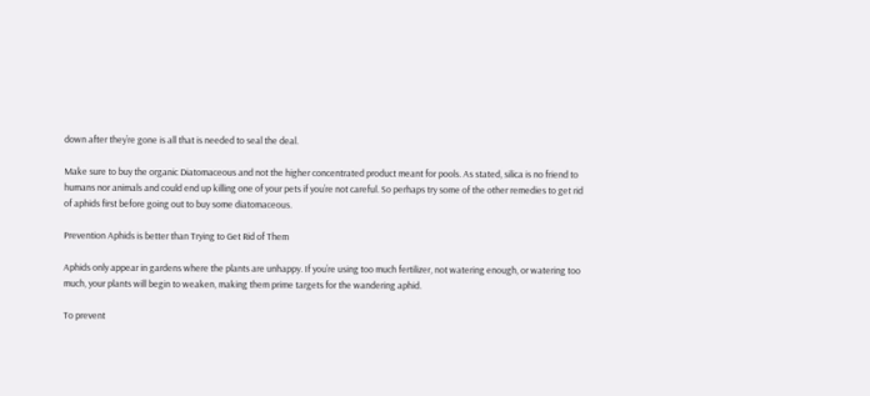down after they’re gone is all that is needed to seal the deal.

Make sure to buy the organic Diatomaceous and not the higher concentrated product meant for pools. As stated, silica is no friend to humans nor animals and could end up killing one of your pets if you’re not careful. So perhaps try some of the other remedies to get rid of aphids first before going out to buy some diatomaceous.

Prevention Aphids is better than Trying to Get Rid of Them

Aphids only appear in gardens where the plants are unhappy. If you’re using too much fertilizer, not watering enough, or watering too much, your plants will begin to weaken, making them prime targets for the wandering aphid.

To prevent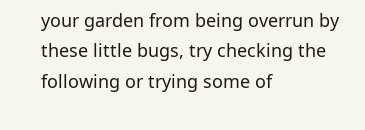your garden from being overrun by these little bugs, try checking the following or trying some of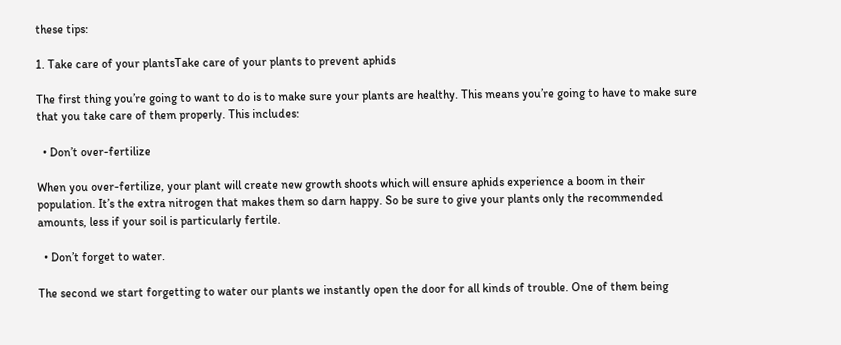these tips:

1. Take care of your plantsTake care of your plants to prevent aphids

The first thing you’re going to want to do is to make sure your plants are healthy. This means you’re going to have to make sure that you take care of them properly. This includes:

  • Don’t over-fertilize

When you over-fertilize, your plant will create new growth shoots which will ensure aphids experience a boom in their population. It’s the extra nitrogen that makes them so darn happy. So be sure to give your plants only the recommended amounts, less if your soil is particularly fertile.

  • Don’t forget to water.

The second we start forgetting to water our plants we instantly open the door for all kinds of trouble. One of them being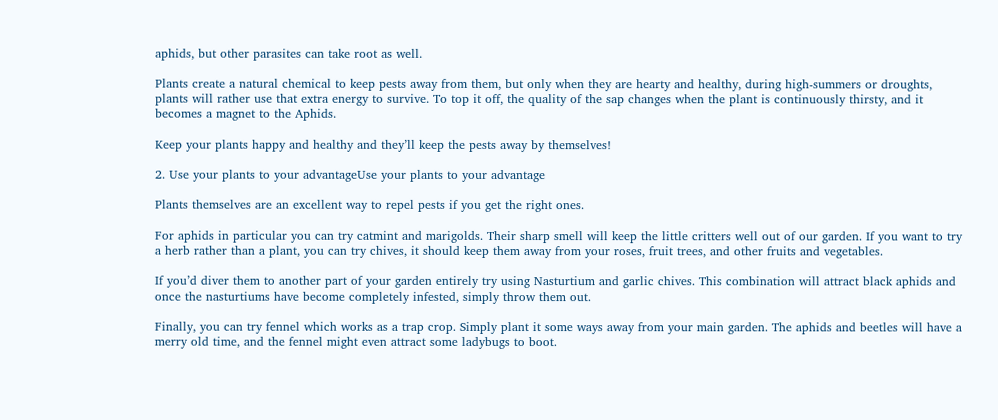aphids, but other parasites can take root as well.

Plants create a natural chemical to keep pests away from them, but only when they are hearty and healthy, during high-summers or droughts, plants will rather use that extra energy to survive. To top it off, the quality of the sap changes when the plant is continuously thirsty, and it becomes a magnet to the Aphids.

Keep your plants happy and healthy and they’ll keep the pests away by themselves!

2. Use your plants to your advantageUse your plants to your advantage

Plants themselves are an excellent way to repel pests if you get the right ones.

For aphids in particular you can try catmint and marigolds. Their sharp smell will keep the little critters well out of our garden. If you want to try a herb rather than a plant, you can try chives, it should keep them away from your roses, fruit trees, and other fruits and vegetables.

If you’d diver them to another part of your garden entirely try using Nasturtium and garlic chives. This combination will attract black aphids and once the nasturtiums have become completely infested, simply throw them out.

Finally, you can try fennel which works as a trap crop. Simply plant it some ways away from your main garden. The aphids and beetles will have a merry old time, and the fennel might even attract some ladybugs to boot.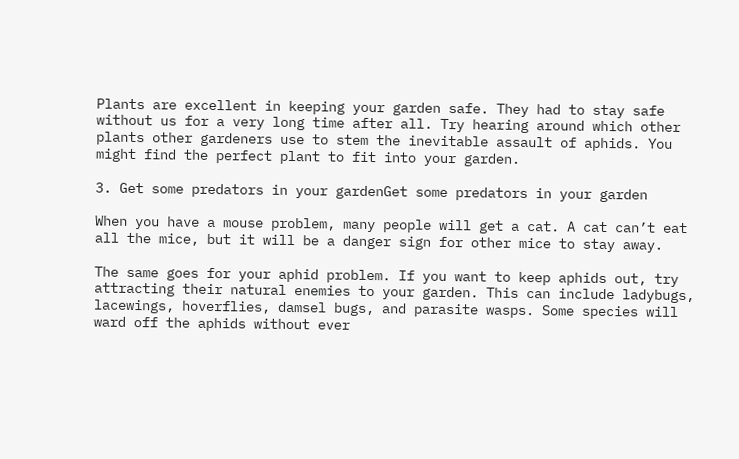Plants are excellent in keeping your garden safe. They had to stay safe without us for a very long time after all. Try hearing around which other plants other gardeners use to stem the inevitable assault of aphids. You might find the perfect plant to fit into your garden.

3. Get some predators in your gardenGet some predators in your garden

When you have a mouse problem, many people will get a cat. A cat can’t eat all the mice, but it will be a danger sign for other mice to stay away.

The same goes for your aphid problem. If you want to keep aphids out, try attracting their natural enemies to your garden. This can include ladybugs, lacewings, hoverflies, damsel bugs, and parasite wasps. Some species will ward off the aphids without ever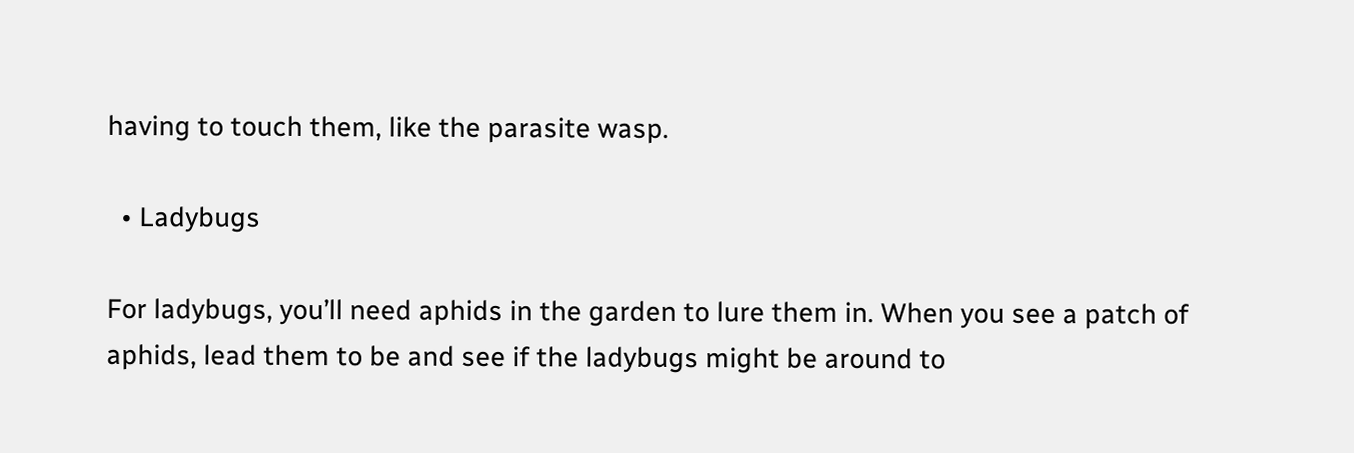having to touch them, like the parasite wasp.

  • Ladybugs

For ladybugs, you’ll need aphids in the garden to lure them in. When you see a patch of aphids, lead them to be and see if the ladybugs might be around to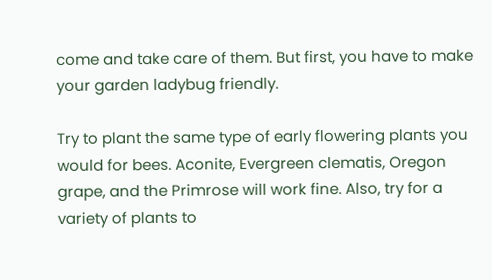come and take care of them. But first, you have to make your garden ladybug friendly.

Try to plant the same type of early flowering plants you would for bees. Aconite, Evergreen clematis, Oregon grape, and the Primrose will work fine. Also, try for a variety of plants to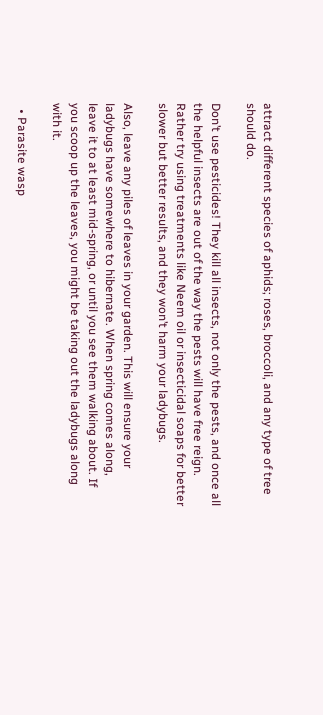attract different species of aphids; roses, broccoli, and any type of tree should do.

Don’t use pesticides! They kill all insects, not only the pests, and once all the helpful insects are out of the way the pests will have free reign. Rather try using treatments like Neem oil or insecticidal soaps for better slower but better results, and they won’t harm your ladybugs.

Also, leave any piles of leaves in your garden. This will ensure your ladybugs have somewhere to hibernate. When spring comes along, leave it to at least mid-spring, or until you see them walking about. If you scoop up the leaves, you might be taking out the ladybugs along with it.

  • Parasite wasp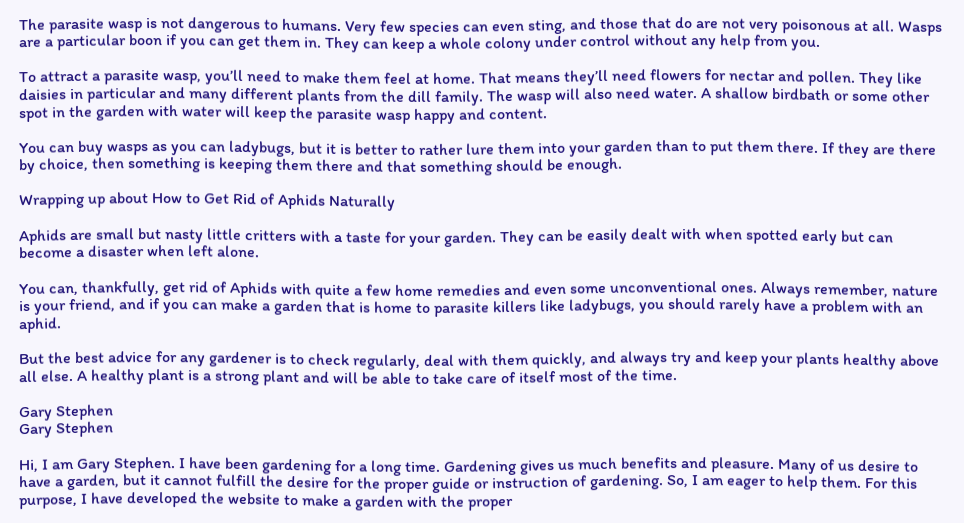The parasite wasp is not dangerous to humans. Very few species can even sting, and those that do are not very poisonous at all. Wasps are a particular boon if you can get them in. They can keep a whole colony under control without any help from you.

To attract a parasite wasp, you’ll need to make them feel at home. That means they’ll need flowers for nectar and pollen. They like daisies in particular and many different plants from the dill family. The wasp will also need water. A shallow birdbath or some other spot in the garden with water will keep the parasite wasp happy and content.

You can buy wasps as you can ladybugs, but it is better to rather lure them into your garden than to put them there. If they are there by choice, then something is keeping them there and that something should be enough.

Wrapping up about How to Get Rid of Aphids Naturally

Aphids are small but nasty little critters with a taste for your garden. They can be easily dealt with when spotted early but can become a disaster when left alone.

You can, thankfully, get rid of Aphids with quite a few home remedies and even some unconventional ones. Always remember, nature is your friend, and if you can make a garden that is home to parasite killers like ladybugs, you should rarely have a problem with an aphid.

But the best advice for any gardener is to check regularly, deal with them quickly, and always try and keep your plants healthy above all else. A healthy plant is a strong plant and will be able to take care of itself most of the time.

Gary Stephen
Gary Stephen

Hi, I am Gary Stephen. I have been gardening for a long time. Gardening gives us much benefits and pleasure. Many of us desire to have a garden, but it cannot fulfill the desire for the proper guide or instruction of gardening. So, I am eager to help them. For this purpose, I have developed the website to make a garden with the proper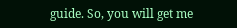guide. So, you will get me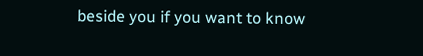beside you if you want to know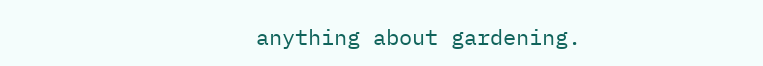anything about gardening.